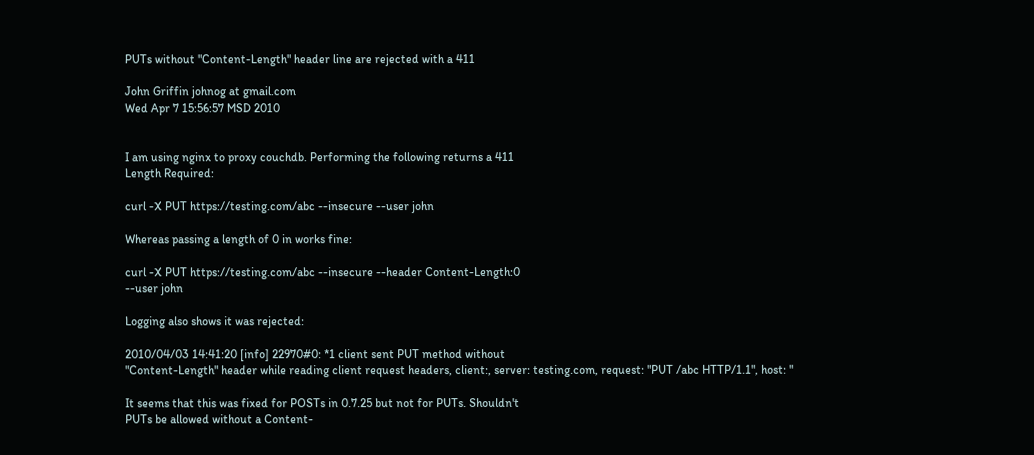PUTs without "Content-Length" header line are rejected with a 411

John Griffin johnog at gmail.com
Wed Apr 7 15:56:57 MSD 2010


I am using nginx to proxy couchdb. Performing the following returns a 411
Length Required:

curl -X PUT https://testing.com/abc --insecure --user john

Whereas passing a length of 0 in works fine:

curl -X PUT https://testing.com/abc --insecure --header Content-Length:0
--user john

Logging also shows it was rejected:

2010/04/03 14:41:20 [info] 22970#0: *1 client sent PUT method without
"Content-Length" header while reading client request headers, client:, server: testing.com, request: "PUT /abc HTTP/1.1", host: "

It seems that this was fixed for POSTs in 0.7.25 but not for PUTs. Shouldn't
PUTs be allowed without a Content-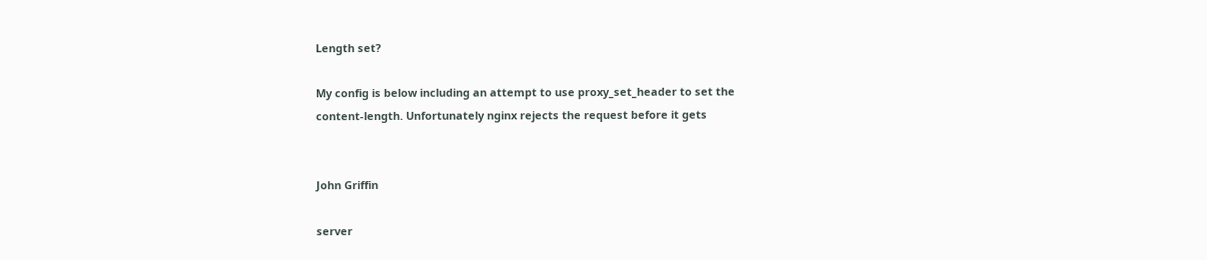Length set?

My config is below including an attempt to use proxy_set_header to set the
content-length. Unfortunately nginx rejects the request before it gets


John Griffin

server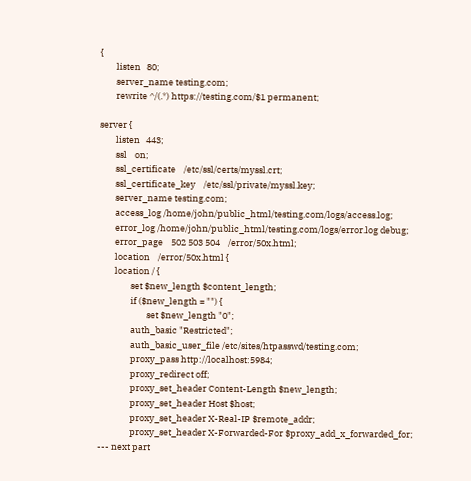{
        listen   80;
        server_name testing.com;
        rewrite ^/(.*) https://testing.com/$1 permanent;

server {
        listen   443;
        ssl    on;
        ssl_certificate    /etc/ssl/certs/myssl.crt;
        ssl_certificate_key    /etc/ssl/private/myssl.key;
        server_name testing.com;
        access_log /home/john/public_html/testing.com/logs/access.log;
        error_log /home/john/public_html/testing.com/logs/error.log debug;
        error_page    502 503 504    /error/50x.html;
        location    /error/50x.html {
        location / {
                set $new_length $content_length;
                if ($new_length = "") {
                        set $new_length "0";
                auth_basic "Restricted";
                auth_basic_user_file /etc/sites/htpasswd/testing.com;
                proxy_pass http://localhost:5984;
                proxy_redirect off;
                proxy_set_header Content-Length $new_length;
                proxy_set_header Host $host;
                proxy_set_header X-Real-IP $remote_addr;
                proxy_set_header X-Forwarded-For $proxy_add_x_forwarded_for;
--- next part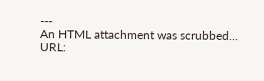---
An HTML attachment was scrubbed...
URL: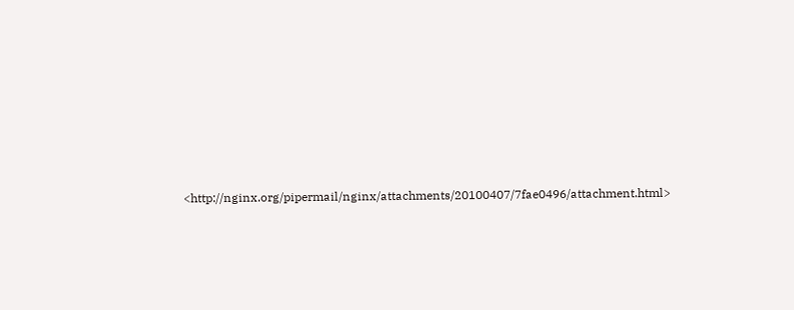<http://nginx.org/pipermail/nginx/attachments/20100407/7fae0496/attachment.html>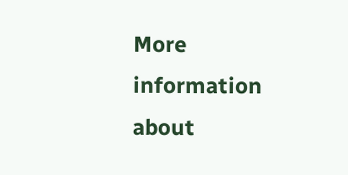More information about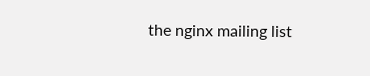the nginx mailing list